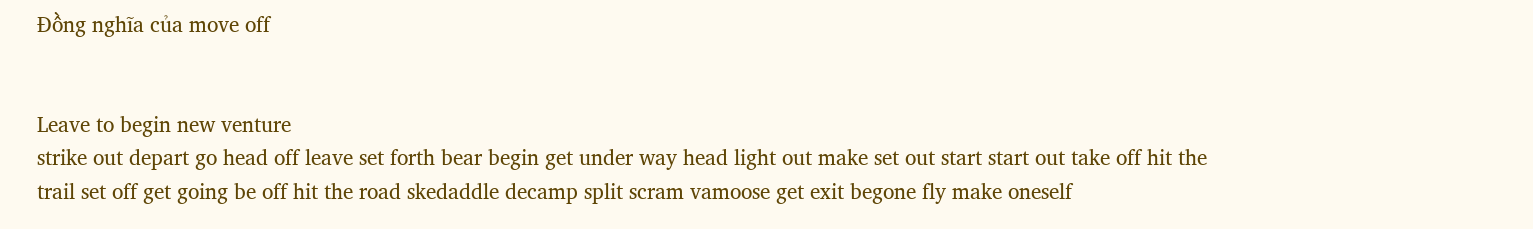Đồng nghĩa của move off


Leave to begin new venture
strike out depart go head off leave set forth bear begin get under way head light out make set out start start out take off hit the trail set off get going be off hit the road skedaddle decamp split scram vamoose get exit begone fly make oneself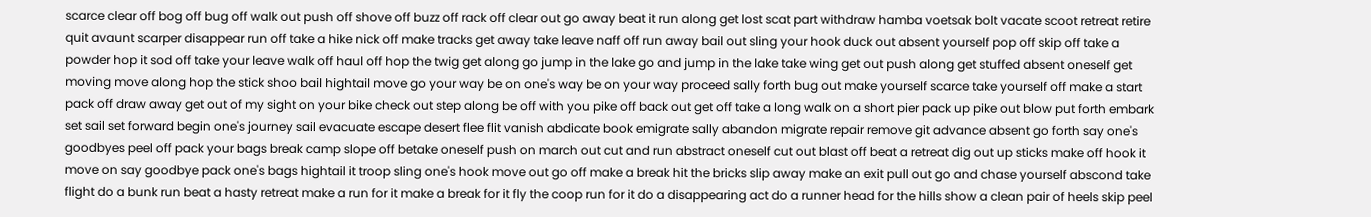scarce clear off bog off bug off walk out push off shove off buzz off rack off clear out go away beat it run along get lost scat part withdraw hamba voetsak bolt vacate scoot retreat retire quit avaunt scarper disappear run off take a hike nick off make tracks get away take leave naff off run away bail out sling your hook duck out absent yourself pop off skip off take a powder hop it sod off take your leave walk off haul off hop the twig get along go jump in the lake go and jump in the lake take wing get out push along get stuffed absent oneself get moving move along hop the stick shoo bail hightail move go your way be on one's way be on your way proceed sally forth bug out make yourself scarce take yourself off make a start pack off draw away get out of my sight on your bike check out step along be off with you pike off back out get off take a long walk on a short pier pack up pike out blow put forth embark set sail set forward begin one's journey sail evacuate escape desert flee flit vanish abdicate book emigrate sally abandon migrate repair remove git advance absent go forth say one's goodbyes peel off pack your bags break camp slope off betake oneself push on march out cut and run abstract oneself cut out blast off beat a retreat dig out up sticks make off hook it move on say goodbye pack one's bags hightail it troop sling one's hook move out go off make a break hit the bricks slip away make an exit pull out go and chase yourself abscond take flight do a bunk run beat a hasty retreat make a run for it make a break for it fly the coop run for it do a disappearing act do a runner head for the hills show a clean pair of heels skip peel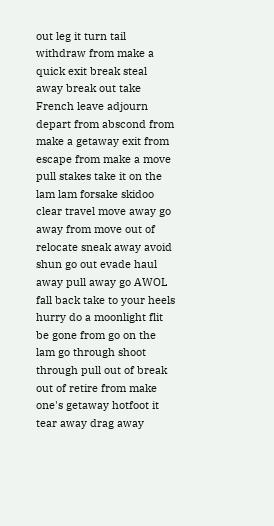out leg it turn tail withdraw from make a quick exit break steal away break out take French leave adjourn depart from abscond from make a getaway exit from escape from make a move pull stakes take it on the lam lam forsake skidoo clear travel move away go away from move out of relocate sneak away avoid shun go out evade haul away pull away go AWOL fall back take to your heels hurry do a moonlight flit be gone from go on the lam go through shoot through pull out of break out of retire from make one's getaway hotfoot it tear away drag away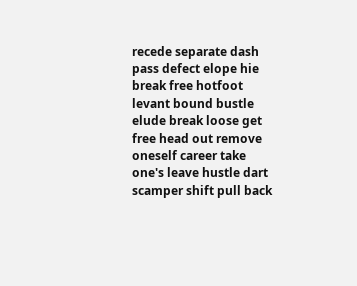recede separate dash pass defect elope hie break free hotfoot levant bound bustle elude break loose get free head out remove oneself career take one's leave hustle dart scamper shift pull back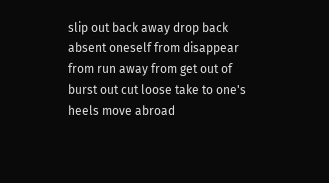slip out back away drop back absent oneself from disappear from run away from get out of burst out cut loose take to one's heels move abroad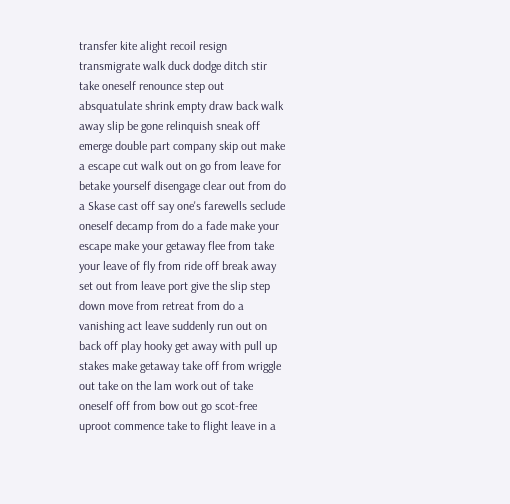transfer kite alight recoil resign transmigrate walk duck dodge ditch stir take oneself renounce step out absquatulate shrink empty draw back walk away slip be gone relinquish sneak off emerge double part company skip out make a escape cut walk out on go from leave for betake yourself disengage clear out from do a Skase cast off say one's farewells seclude oneself decamp from do a fade make your escape make your getaway flee from take your leave of fly from ride off break away set out from leave port give the slip step down move from retreat from do a vanishing act leave suddenly run out on back off play hooky get away with pull up stakes make getaway take off from wriggle out take on the lam work out of take oneself off from bow out go scot-free uproot commence take to flight leave in a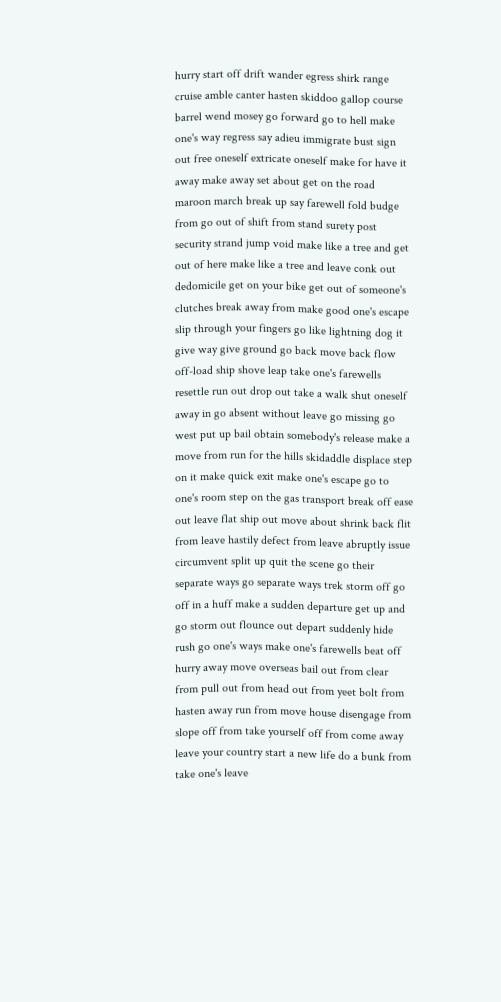hurry start off drift wander egress shirk range cruise amble canter hasten skiddoo gallop course barrel wend mosey go forward go to hell make one's way regress say adieu immigrate bust sign out free oneself extricate oneself make for have it away make away set about get on the road maroon march break up say farewell fold budge from go out of shift from stand surety post security strand jump void make like a tree and get out of here make like a tree and leave conk out dedomicile get on your bike get out of someone's clutches break away from make good one's escape slip through your fingers go like lightning dog it give way give ground go back move back flow off-load ship shove leap take one's farewells resettle run out drop out take a walk shut oneself away in go absent without leave go missing go west put up bail obtain somebody's release make a move from run for the hills skidaddle displace step on it make quick exit make one's escape go to one's room step on the gas transport break off ease out leave flat ship out move about shrink back flit from leave hastily defect from leave abruptly issue circumvent split up quit the scene go their separate ways go separate ways trek storm off go off in a huff make a sudden departure get up and go storm out flounce out depart suddenly hide rush go one's ways make one's farewells beat off hurry away move overseas bail out from clear from pull out from head out from yeet bolt from hasten away run from move house disengage from slope off from take yourself off from come away leave your country start a new life do a bunk from take one's leave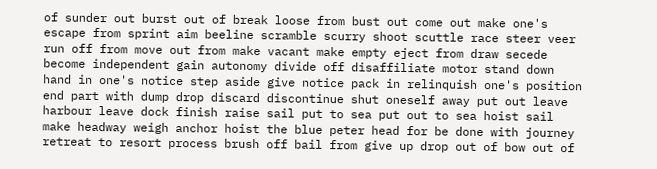of sunder out burst out of break loose from bust out come out make one's escape from sprint aim beeline scramble scurry shoot scuttle race steer veer run off from move out from make vacant make empty eject from draw secede become independent gain autonomy divide off disaffiliate motor stand down hand in one's notice step aside give notice pack in relinquish one's position end part with dump drop discard discontinue shut oneself away put out leave harbour leave dock finish raise sail put to sea put out to sea hoist sail make headway weigh anchor hoist the blue peter head for be done with journey retreat to resort process brush off bail from give up drop out of bow out of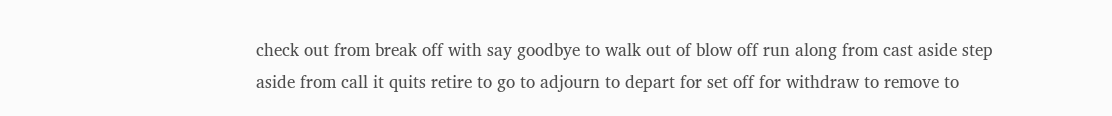check out from break off with say goodbye to walk out of blow off run along from cast aside step aside from call it quits retire to go to adjourn to depart for set off for withdraw to remove to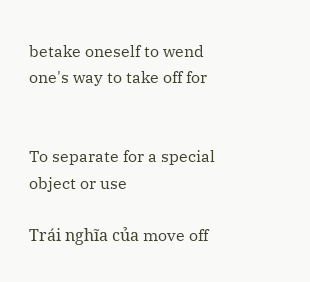betake oneself to wend one's way to take off for


To separate for a special object or use

Trái nghĩa của move off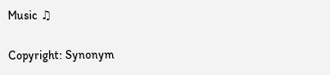Music ♫

Copyright: Synonym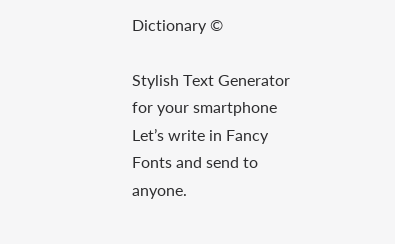Dictionary ©

Stylish Text Generator for your smartphone
Let’s write in Fancy Fonts and send to anyone.